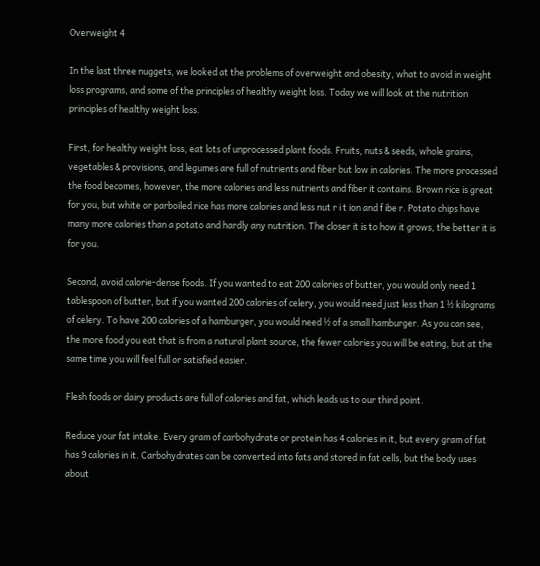Overweight 4

In the last three nuggets, we looked at the problems of overweight and obesity, what to avoid in weight loss programs, and some of the principles of healthy weight loss. Today we will look at the nutrition principles of healthy weight loss.

First, for healthy weight loss, eat lots of unprocessed plant foods. Fruits, nuts & seeds, whole grains, vegetables & provisions, and legumes are full of nutrients and fiber but low in calories. The more processed the food becomes, however, the more calories and less nutrients and fiber it contains. Brown rice is great for you, but white or parboiled rice has more calories and less nut r i t ion and f ibe r. Potato chips have many more calories than a potato and hardly any nutrition. The closer it is to how it grows, the better it is for you.

Second, avoid calorie-dense foods. If you wanted to eat 200 calories of butter, you would only need 1 tablespoon of butter, but if you wanted 200 calories of celery, you would need just less than 1 ½ kilograms of celery. To have 200 calories of a hamburger, you would need ½ of a small hamburger. As you can see, the more food you eat that is from a natural plant source, the fewer calories you will be eating, but at the same time you will feel full or satisfied easier.

Flesh foods or dairy products are full of calories and fat, which leads us to our third point.

Reduce your fat intake. Every gram of carbohydrate or protein has 4 calories in it, but every gram of fat has 9 calories in it. Carbohydrates can be converted into fats and stored in fat cells, but the body uses about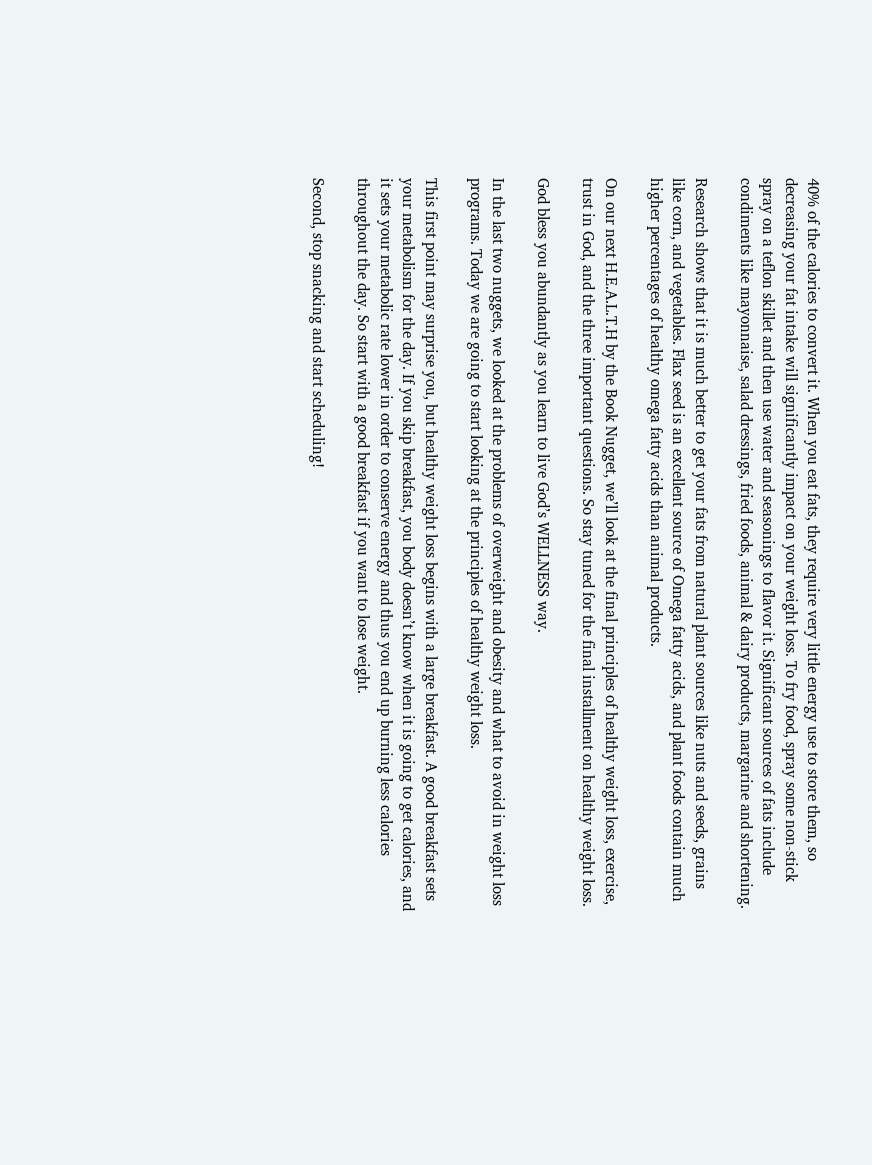40% of the calories to convert it. When you eat fats, they require very little energy use to store them, so decreasing your fat intake will significantly impact on your weight loss. To fry food, spray some non-stick spray on a teflon skillet and then use water and seasonings to flavor it. Significant sources of fats include condiments like mayonnaise, salad dressings, fried foods, animal & dairy products, margarine and shortening.

Research shows that it is much better to get your fats from natural plant sources like nuts and seeds, grains like corn, and vegetables. Flax seed is an excellent source of Omega fatty acids, and plant foods contain much higher percentages of healthy omega fatty acids than animal products.

On our next H.E.A.L.T.H by the Book Nugget, we’ll look at the final principles of healthy weight loss, exercise, trust in God, and the three important questions. So stay tuned for the final installment on healthy weight loss.

God bless you abundantly as you learn to live God’s WELLNESS way.

In the last two nuggets, we looked at the problems of overweight and obesity and what to avoid in weight loss programs. Today we are going to start looking at the principles of healthy weight loss.

This first point may surprise you, but healthy weight loss begins with a large breakfast. A good breakfast sets your metabolism for the day. If you skip breakfast, you body doesn’t know when it is going to get calories, and it sets your metabolic rate lower in order to conserve energy and thus you end up burning less calories throughout the day. So start with a good breakfast if you want to lose weight.

Second, stop snacking and start scheduling!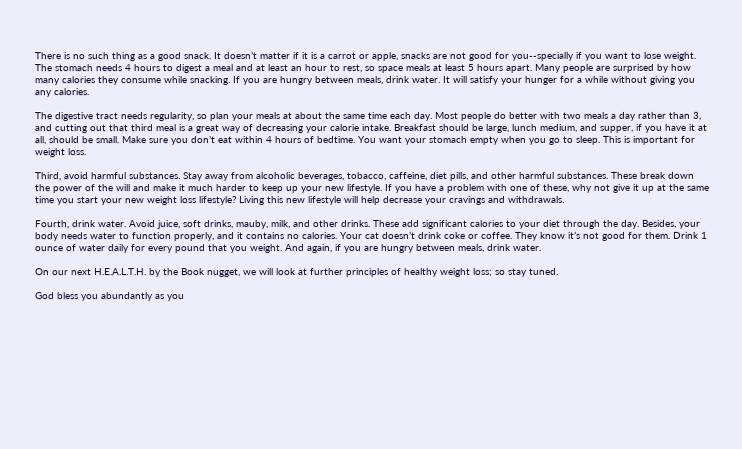There is no such thing as a good snack. It doesn’t matter if it is a carrot or apple, snacks are not good for you--specially if you want to lose weight. The stomach needs 4 hours to digest a meal and at least an hour to rest, so space meals at least 5 hours apart. Many people are surprised by how many calories they consume while snacking. If you are hungry between meals, drink water. It will satisfy your hunger for a while without giving you any calories.

The digestive tract needs regularity, so plan your meals at about the same time each day. Most people do better with two meals a day rather than 3, and cutting out that third meal is a great way of decreasing your calorie intake. Breakfast should be large, lunch medium, and supper, if you have it at all, should be small. Make sure you don’t eat within 4 hours of bedtime. You want your stomach empty when you go to sleep. This is important for weight loss.

Third, avoid harmful substances. Stay away from alcoholic beverages, tobacco, caffeine, diet pills, and other harmful substances. These break down the power of the will and make it much harder to keep up your new lifestyle. If you have a problem with one of these, why not give it up at the same time you start your new weight loss lifestyle? Living this new lifestyle will help decrease your cravings and withdrawals.

Fourth, drink water. Avoid juice, soft drinks, mauby, milk, and other drinks. These add significant calories to your diet through the day. Besides, your body needs water to function properly, and it contains no calories. Your cat doesn’t drink coke or coffee. They know it’s not good for them. Drink 1 ounce of water daily for every pound that you weight. And again, if you are hungry between meals, drink water.

On our next H.E.A.L.T.H. by the Book nugget, we will look at further principles of healthy weight loss; so stay tuned.

God bless you abundantly as you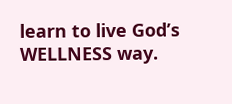learn to live God’s WELLNESS way.